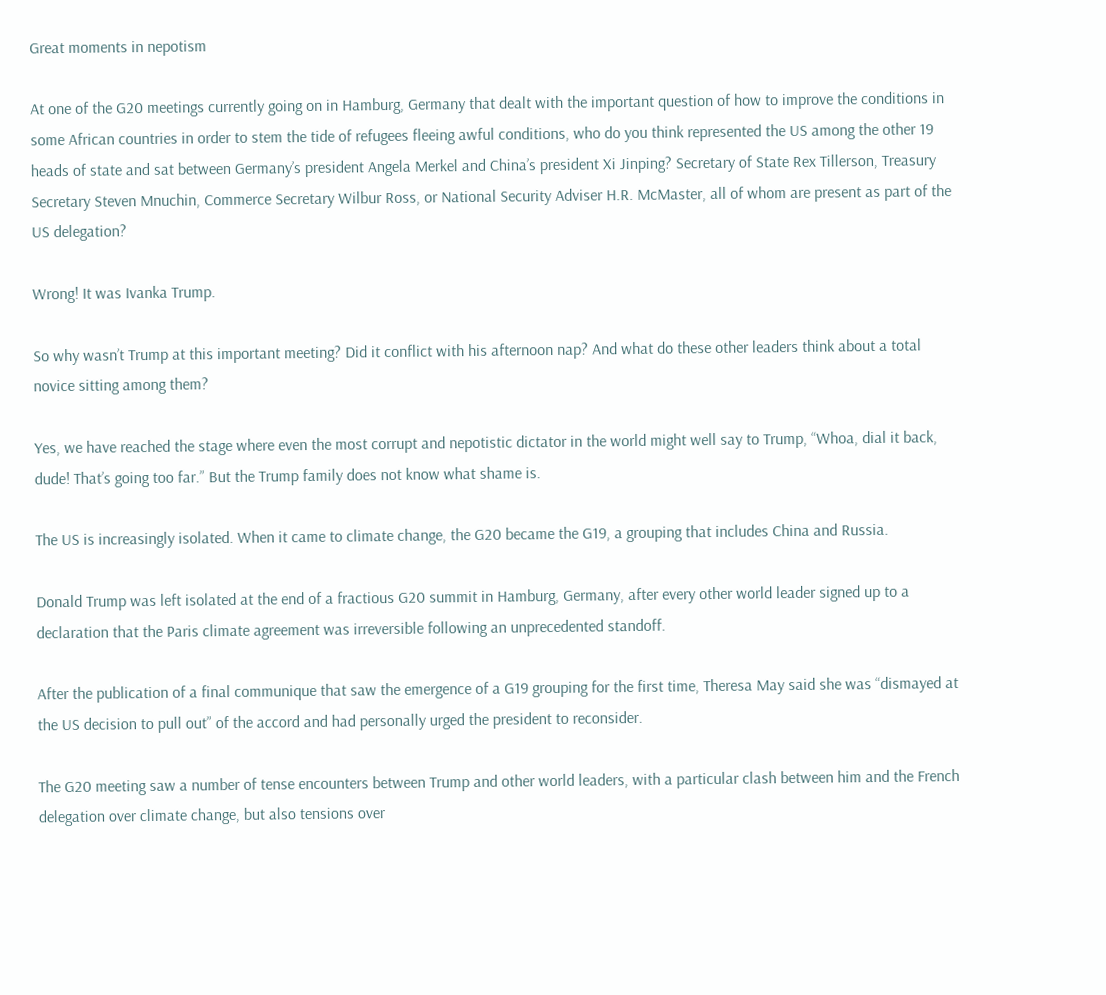Great moments in nepotism

At one of the G20 meetings currently going on in Hamburg, Germany that dealt with the important question of how to improve the conditions in some African countries in order to stem the tide of refugees fleeing awful conditions, who do you think represented the US among the other 19 heads of state and sat between Germany’s president Angela Merkel and China’s president Xi Jinping? Secretary of State Rex Tillerson, Treasury Secretary Steven Mnuchin, Commerce Secretary Wilbur Ross, or National Security Adviser H.R. McMaster, all of whom are present as part of the US delegation?

Wrong! It was Ivanka Trump.

So why wasn’t Trump at this important meeting? Did it conflict with his afternoon nap? And what do these other leaders think about a total novice sitting among them?

Yes, we have reached the stage where even the most corrupt and nepotistic dictator in the world might well say to Trump, “Whoa, dial it back, dude! That’s going too far.” But the Trump family does not know what shame is.

The US is increasingly isolated. When it came to climate change, the G20 became the G19, a grouping that includes China and Russia.

Donald Trump was left isolated at the end of a fractious G20 summit in Hamburg, Germany, after every other world leader signed up to a declaration that the Paris climate agreement was irreversible following an unprecedented standoff.

After the publication of a final communique that saw the emergence of a G19 grouping for the first time, Theresa May said she was “dismayed at the US decision to pull out” of the accord and had personally urged the president to reconsider.

The G20 meeting saw a number of tense encounters between Trump and other world leaders, with a particular clash between him and the French delegation over climate change, but also tensions over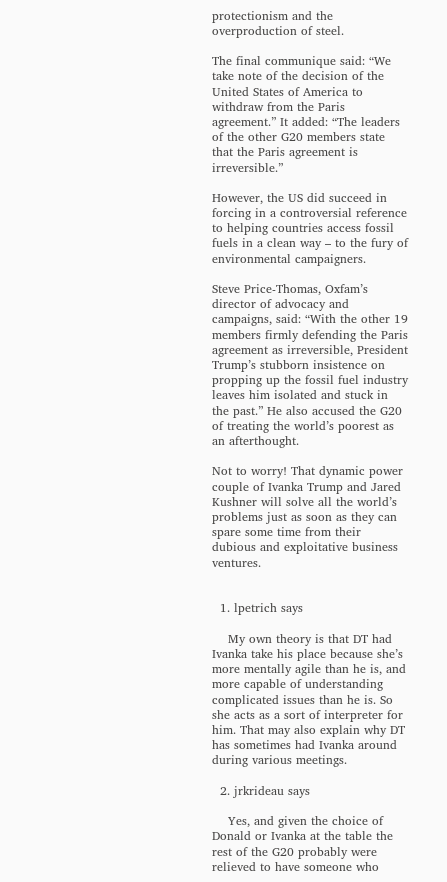protectionism and the overproduction of steel.

The final communique said: “We take note of the decision of the United States of America to withdraw from the Paris agreement.” It added: “The leaders of the other G20 members state that the Paris agreement is irreversible.”

However, the US did succeed in forcing in a controversial reference to helping countries access fossil fuels in a clean way – to the fury of environmental campaigners.

Steve Price-Thomas, Oxfam’s director of advocacy and campaigns, said: “With the other 19 members firmly defending the Paris agreement as irreversible, President Trump’s stubborn insistence on propping up the fossil fuel industry leaves him isolated and stuck in the past.” He also accused the G20 of treating the world’s poorest as an afterthought.

Not to worry! That dynamic power couple of Ivanka Trump and Jared Kushner will solve all the world’s problems just as soon as they can spare some time from their dubious and exploitative business ventures.


  1. lpetrich says

    My own theory is that DT had Ivanka take his place because she’s more mentally agile than he is, and more capable of understanding complicated issues than he is. So she acts as a sort of interpreter for him. That may also explain why DT has sometimes had Ivanka around during various meetings.

  2. jrkrideau says

    Yes, and given the choice of Donald or Ivanka at the table the rest of the G20 probably were relieved to have someone who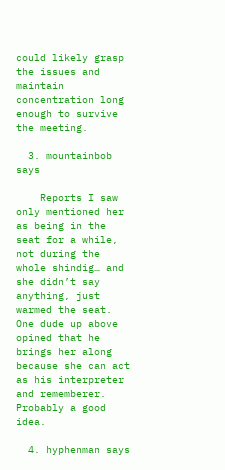could likely grasp the issues and maintain concentration long enough to survive the meeting.

  3. mountainbob says

    Reports I saw only mentioned her as being in the seat for a while, not during the whole shindig… and she didn’t say anything, just warmed the seat. One dude up above opined that he brings her along because she can act as his interpreter and rememberer. Probably a good idea.

  4. hyphenman says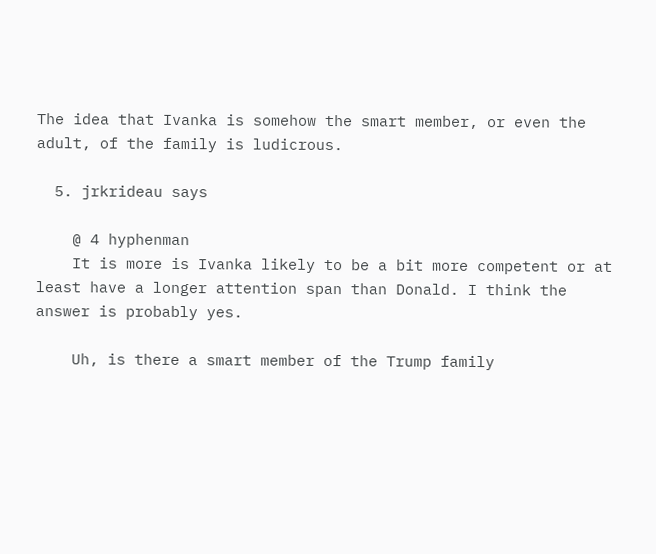The idea that Ivanka is somehow the smart member, or even the adult, of the family is ludicrous.

  5. jrkrideau says

    @ 4 hyphenman
    It is more is Ivanka likely to be a bit more competent or at least have a longer attention span than Donald. I think the answer is probably yes.

    Uh, is there a smart member of the Trump family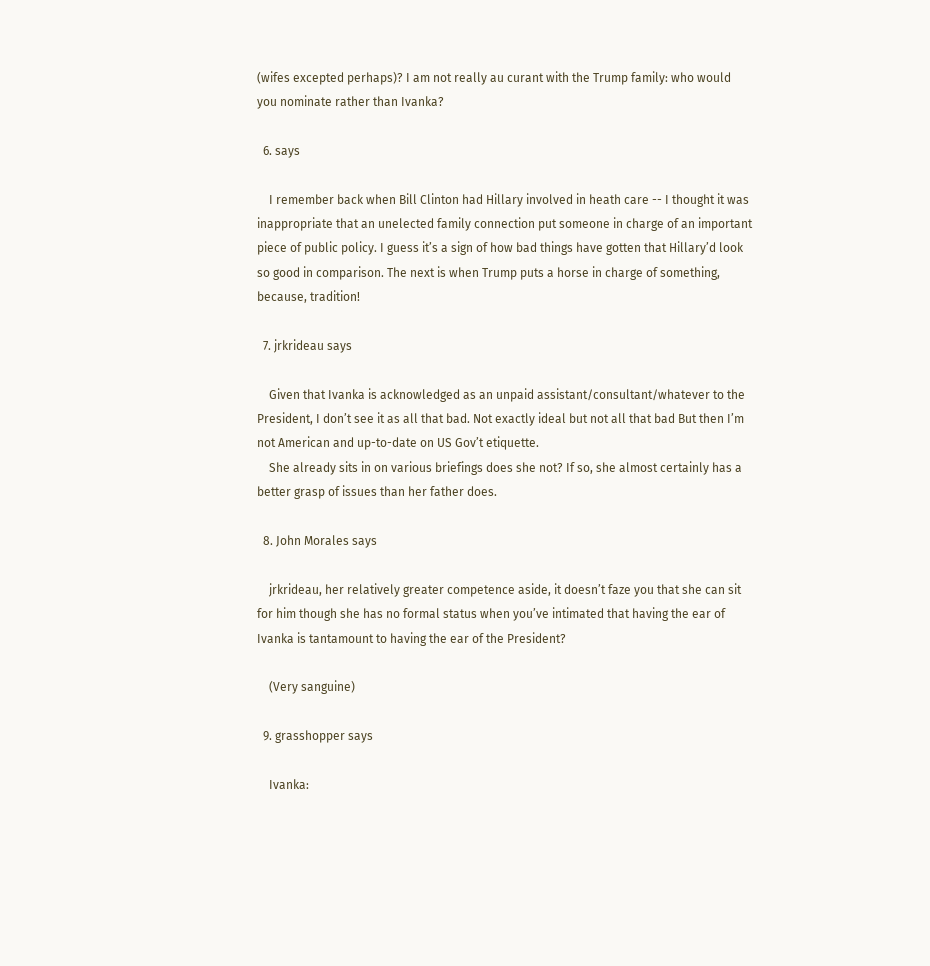(wifes excepted perhaps)? I am not really au curant with the Trump family: who would you nominate rather than Ivanka?

  6. says

    I remember back when Bill Clinton had Hillary involved in heath care -- I thought it was inappropriate that an unelected family connection put someone in charge of an important piece of public policy. I guess it’s a sign of how bad things have gotten that Hillary’d look so good in comparison. The next is when Trump puts a horse in charge of something, because, tradition!

  7. jrkrideau says

    Given that Ivanka is acknowledged as an unpaid assistant/consultant/whatever to the President, I don’t see it as all that bad. Not exactly ideal but not all that bad But then I’m not American and up-to-date on US Gov’t etiquette.
    She already sits in on various briefings does she not? If so, she almost certainly has a better grasp of issues than her father does.

  8. John Morales says

    jrkrideau, her relatively greater competence aside, it doesn’t faze you that she can sit for him though she has no formal status when you’ve intimated that having the ear of Ivanka is tantamount to having the ear of the President?

    (Very sanguine)

  9. grasshopper says

    Ivanka: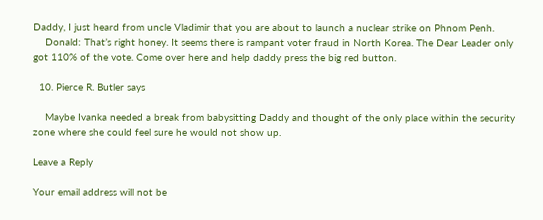Daddy, I just heard from uncle Vladimir that you are about to launch a nuclear strike on Phnom Penh.
    Donald: That’s right honey. It seems there is rampant voter fraud in North Korea. The Dear Leader only got 110% of the vote. Come over here and help daddy press the big red button.

  10. Pierce R. Butler says

    Maybe Ivanka needed a break from babysitting Daddy and thought of the only place within the security zone where she could feel sure he would not show up.

Leave a Reply

Your email address will not be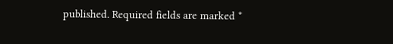published. Required fields are marked *